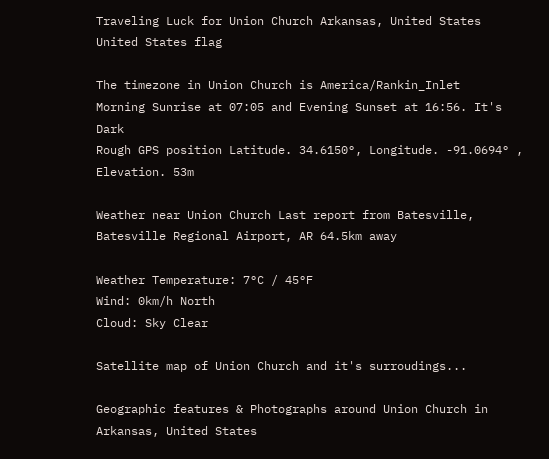Traveling Luck for Union Church Arkansas, United States United States flag

The timezone in Union Church is America/Rankin_Inlet
Morning Sunrise at 07:05 and Evening Sunset at 16:56. It's Dark
Rough GPS position Latitude. 34.6150°, Longitude. -91.0694° , Elevation. 53m

Weather near Union Church Last report from Batesville, Batesville Regional Airport, AR 64.5km away

Weather Temperature: 7°C / 45°F
Wind: 0km/h North
Cloud: Sky Clear

Satellite map of Union Church and it's surroudings...

Geographic features & Photographs around Union Church in Arkansas, United States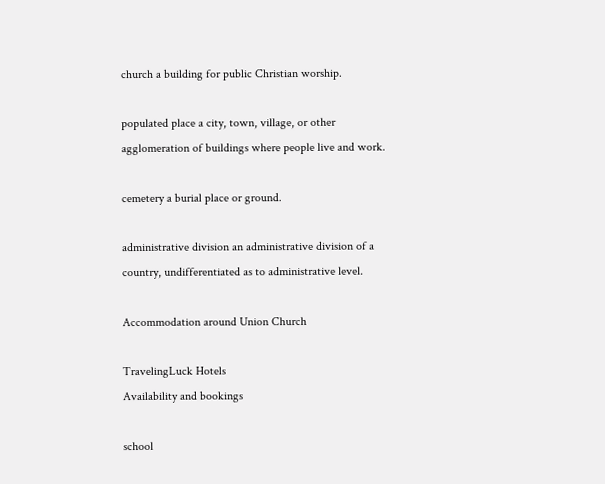church a building for public Christian worship.

populated place a city, town, village, or other agglomeration of buildings where people live and work.

cemetery a burial place or ground.

administrative division an administrative division of a country, undifferentiated as to administrative level.

Accommodation around Union Church

TravelingLuck Hotels
Availability and bookings

school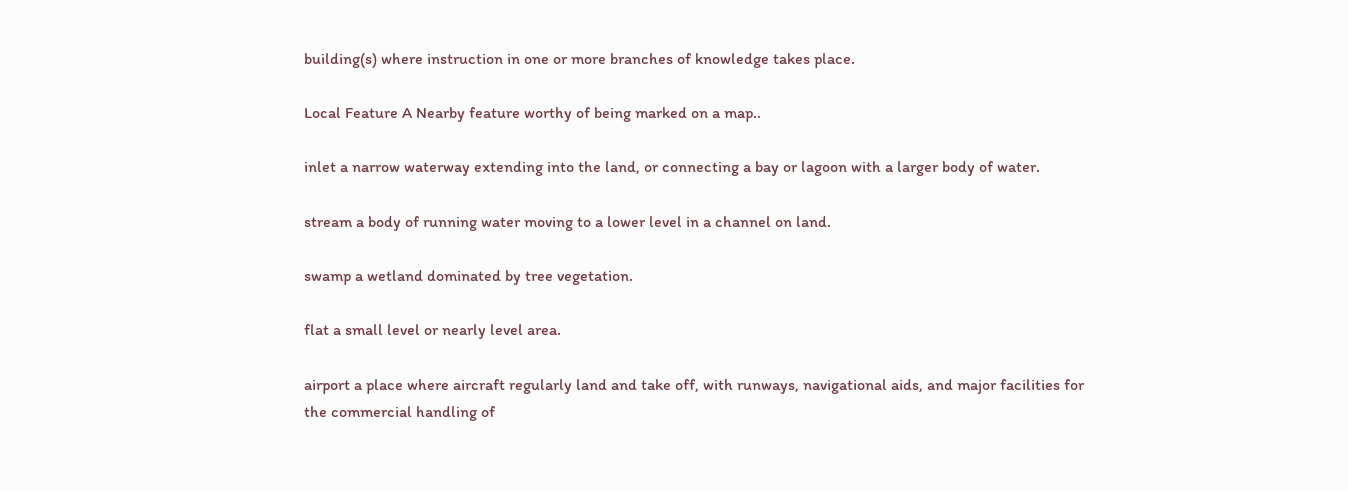building(s) where instruction in one or more branches of knowledge takes place.

Local Feature A Nearby feature worthy of being marked on a map..

inlet a narrow waterway extending into the land, or connecting a bay or lagoon with a larger body of water.

stream a body of running water moving to a lower level in a channel on land.

swamp a wetland dominated by tree vegetation.

flat a small level or nearly level area.

airport a place where aircraft regularly land and take off, with runways, navigational aids, and major facilities for the commercial handling of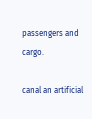passengers and cargo.

canal an artificial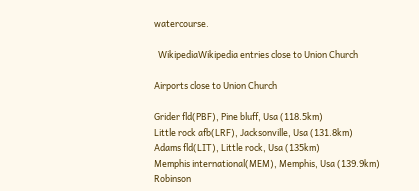watercourse.

  WikipediaWikipedia entries close to Union Church

Airports close to Union Church

Grider fld(PBF), Pine bluff, Usa (118.5km)
Little rock afb(LRF), Jacksonville, Usa (131.8km)
Adams fld(LIT), Little rock, Usa (135km)
Memphis international(MEM), Memphis, Usa (139.9km)
Robinson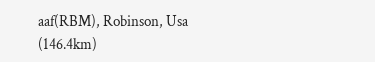aaf(RBM), Robinson, Usa (146.4km)